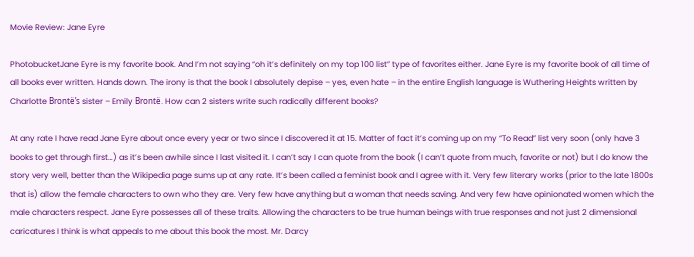Movie Review: Jane Eyre

PhotobucketJane Eyre is my favorite book. And I’m not saying “oh it’s definitely on my top 100 list” type of favorites either. Jane Eyre is my favorite book of all time of all books ever written. Hands down. The irony is that the book I absolutely depise – yes, even hate – in the entire English language is Wuthering Heights written by Charlotte Brontë’s sister – Emily Brontë. How can 2 sisters write such radically different books?

At any rate I have read Jane Eyre about once every year or two since I discovered it at 15. Matter of fact it’s coming up on my “To Read” list very soon (only have 3 books to get through first…) as it’s been awhile since I last visited it. I can’t say I can quote from the book (I can’t quote from much, favorite or not) but I do know the story very well, better than the Wikipedia page sums up at any rate. It’s been called a feminist book and I agree with it. Very few literary works (prior to the late 1800s that is) allow the female characters to own who they are. Very few have anything but a woman that needs saving. And very few have opinionated women which the male characters respect. Jane Eyre possesses all of these traits. Allowing the characters to be true human beings with true responses and not just 2 dimensional caricatures I think is what appeals to me about this book the most. Mr. Darcy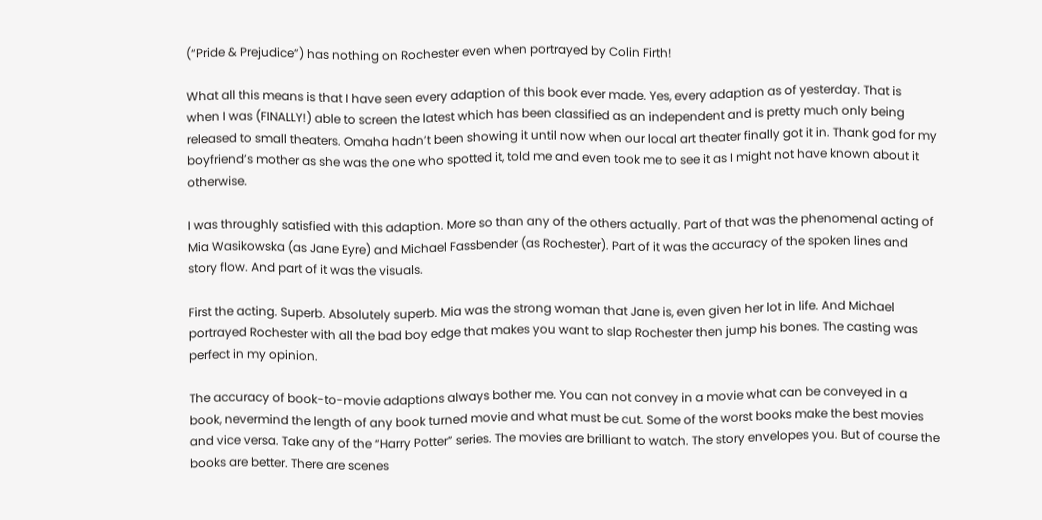(“Pride & Prejudice”) has nothing on Rochester even when portrayed by Colin Firth!

What all this means is that I have seen every adaption of this book ever made. Yes, every adaption as of yesterday. That is when I was (FINALLY!) able to screen the latest which has been classified as an independent and is pretty much only being released to small theaters. Omaha hadn’t been showing it until now when our local art theater finally got it in. Thank god for my boyfriend’s mother as she was the one who spotted it, told me and even took me to see it as I might not have known about it otherwise.

I was throughly satisfied with this adaption. More so than any of the others actually. Part of that was the phenomenal acting of Mia Wasikowska (as Jane Eyre) and Michael Fassbender (as Rochester). Part of it was the accuracy of the spoken lines and story flow. And part of it was the visuals.

First the acting. Superb. Absolutely superb. Mia was the strong woman that Jane is, even given her lot in life. And Michael portrayed Rochester with all the bad boy edge that makes you want to slap Rochester then jump his bones. The casting was perfect in my opinion.

The accuracy of book-to-movie adaptions always bother me. You can not convey in a movie what can be conveyed in a book, nevermind the length of any book turned movie and what must be cut. Some of the worst books make the best movies and vice versa. Take any of the “Harry Potter” series. The movies are brilliant to watch. The story envelopes you. But of course the books are better. There are scenes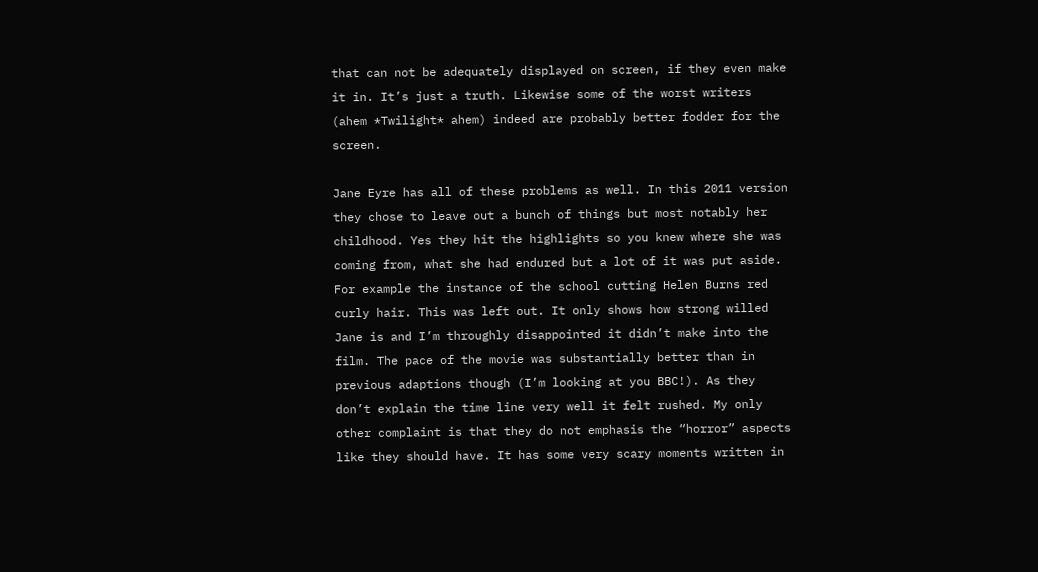that can not be adequately displayed on screen, if they even make it in. It’s just a truth. Likewise some of the worst writers (ahem *Twilight* ahem) indeed are probably better fodder for the screen.

Jane Eyre has all of these problems as well. In this 2011 version they chose to leave out a bunch of things but most notably her childhood. Yes they hit the highlights so you knew where she was coming from, what she had endured but a lot of it was put aside. For example the instance of the school cutting Helen Burns red curly hair. This was left out. It only shows how strong willed Jane is and I’m throughly disappointed it didn’t make into the film. The pace of the movie was substantially better than in previous adaptions though (I’m looking at you BBC!). As they don’t explain the time line very well it felt rushed. My only other complaint is that they do not emphasis the “horror” aspects like they should have. It has some very scary moments written in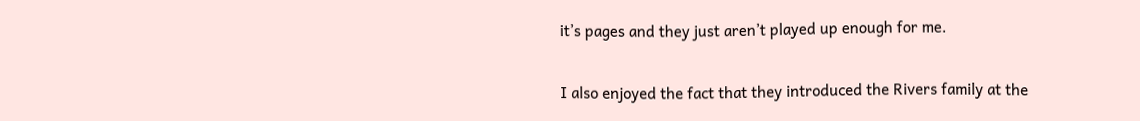it’s pages and they just aren’t played up enough for me.

I also enjoyed the fact that they introduced the Rivers family at the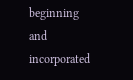beginning and incorporated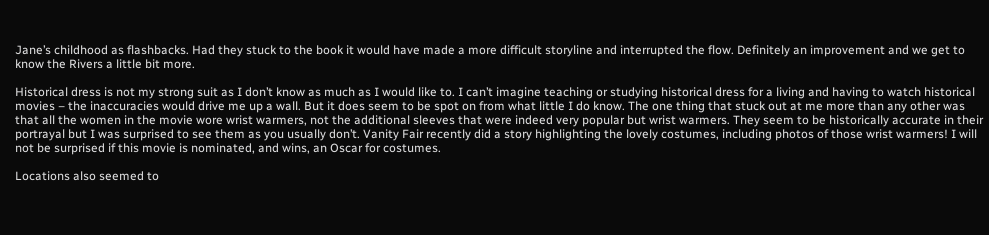Jane’s childhood as flashbacks. Had they stuck to the book it would have made a more difficult storyline and interrupted the flow. Definitely an improvement and we get to know the Rivers a little bit more.

Historical dress is not my strong suit as I don’t know as much as I would like to. I can’t imagine teaching or studying historical dress for a living and having to watch historical movies – the inaccuracies would drive me up a wall. But it does seem to be spot on from what little I do know. The one thing that stuck out at me more than any other was that all the women in the movie wore wrist warmers, not the additional sleeves that were indeed very popular but wrist warmers. They seem to be historically accurate in their portrayal but I was surprised to see them as you usually don’t. Vanity Fair recently did a story highlighting the lovely costumes, including photos of those wrist warmers! I will not be surprised if this movie is nominated, and wins, an Oscar for costumes.

Locations also seemed to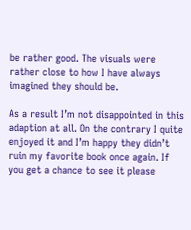be rather good. The visuals were rather close to how I have always imagined they should be.

As a result I’m not disappointed in this adaption at all. On the contrary I quite enjoyed it and I’m happy they didn’t ruin my favorite book once again. If you get a chance to see it please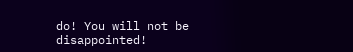do! You will not be disappointed!